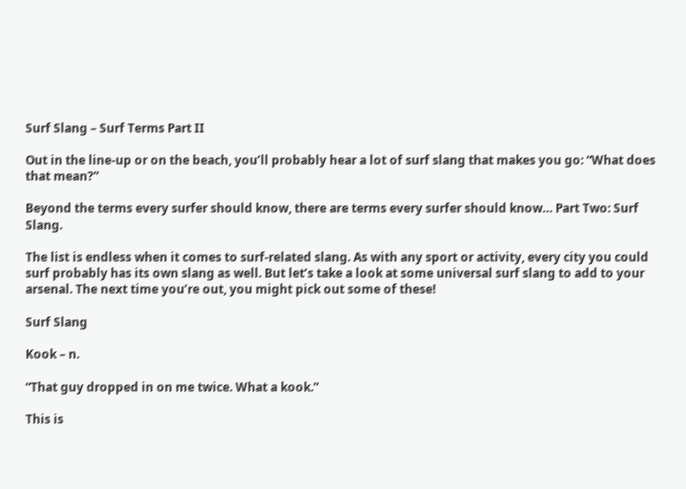Surf Slang – Surf Terms Part II

Out in the line-up or on the beach, you’ll probably hear a lot of surf slang that makes you go: “What does that mean?”

Beyond the terms every surfer should know, there are terms every surfer should know… Part Two: Surf Slang.

The list is endless when it comes to surf-related slang. As with any sport or activity, every city you could surf probably has its own slang as well. But let’s take a look at some universal surf slang to add to your arsenal. The next time you’re out, you might pick out some of these!

Surf Slang

Kook – n.

“That guy dropped in on me twice. What a kook.”

This is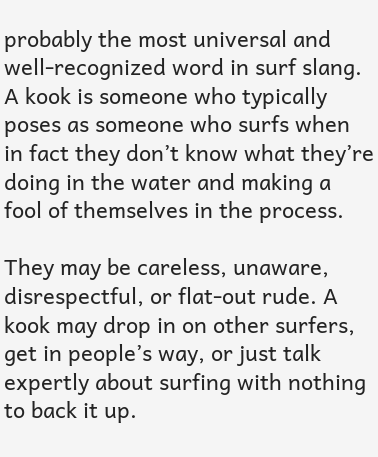probably the most universal and well-recognized word in surf slang. A kook is someone who typically poses as someone who surfs when in fact they don’t know what they’re doing in the water and making a fool of themselves in the process.

They may be careless, unaware, disrespectful, or flat-out rude. A kook may drop in on other surfers, get in people’s way, or just talk expertly about surfing with nothing to back it up.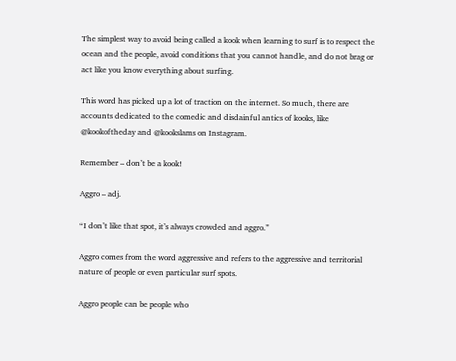The simplest way to avoid being called a kook when learning to surf is to respect the ocean and the people, avoid conditions that you cannot handle, and do not brag or act like you know everything about surfing.

This word has picked up a lot of traction on the internet. So much, there are accounts dedicated to the comedic and disdainful antics of kooks, like @kookoftheday and @kookslams on Instagram.

Remember – don’t be a kook!

Aggro – adj.

“I don’t like that spot, it’s always crowded and aggro.”

Aggro comes from the word aggressive and refers to the aggressive and territorial nature of people or even particular surf spots.

Aggro people can be people who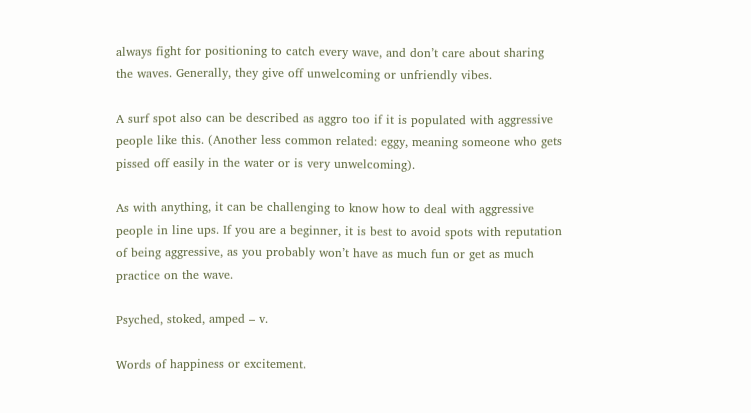always fight for positioning to catch every wave, and don’t care about sharing the waves. Generally, they give off unwelcoming or unfriendly vibes.

A surf spot also can be described as aggro too if it is populated with aggressive people like this. (Another less common related: eggy, meaning someone who gets pissed off easily in the water or is very unwelcoming).

As with anything, it can be challenging to know how to deal with aggressive people in line ups. If you are a beginner, it is best to avoid spots with reputation of being aggressive, as you probably won’t have as much fun or get as much practice on the wave.

Psyched, stoked, amped – v.

Words of happiness or excitement.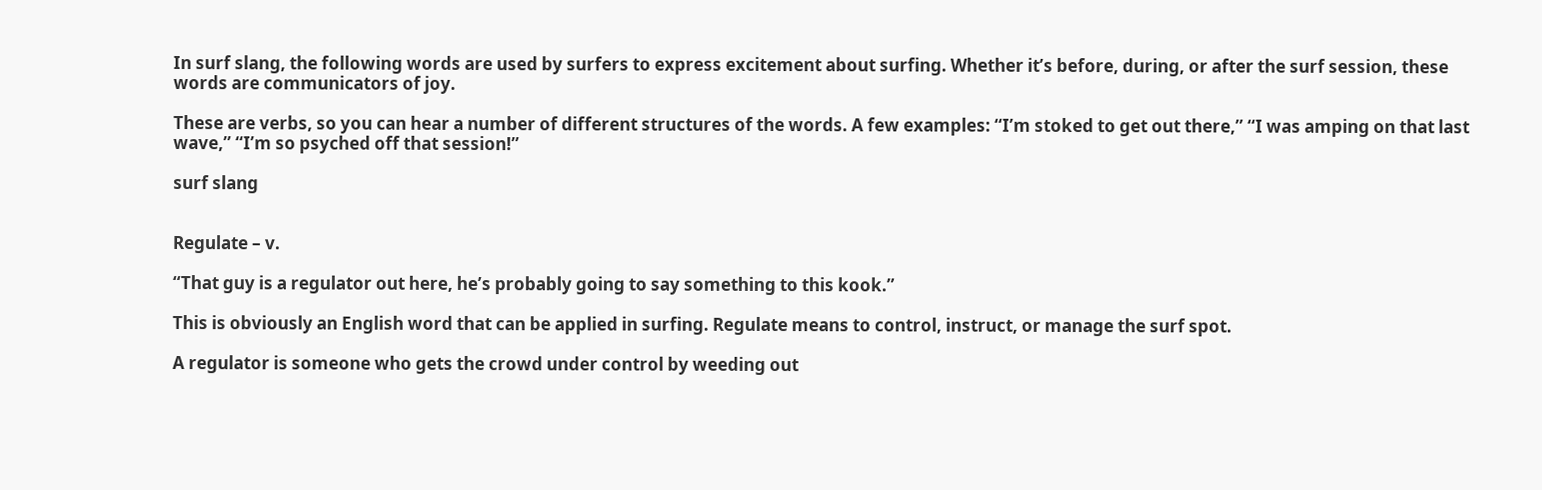In surf slang, the following words are used by surfers to express excitement about surfing. Whether it’s before, during, or after the surf session, these words are communicators of joy.

These are verbs, so you can hear a number of different structures of the words. A few examples: “I’m stoked to get out there,” “I was amping on that last wave,” “I’m so psyched off that session!”

surf slang


Regulate – v.

“That guy is a regulator out here, he’s probably going to say something to this kook.”

This is obviously an English word that can be applied in surfing. Regulate means to control, instruct, or manage the surf spot.

A regulator is someone who gets the crowd under control by weeding out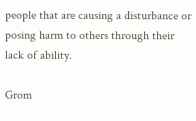people that are causing a disturbance or posing harm to others through their lack of ability.

Grom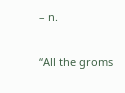– n.

“All the groms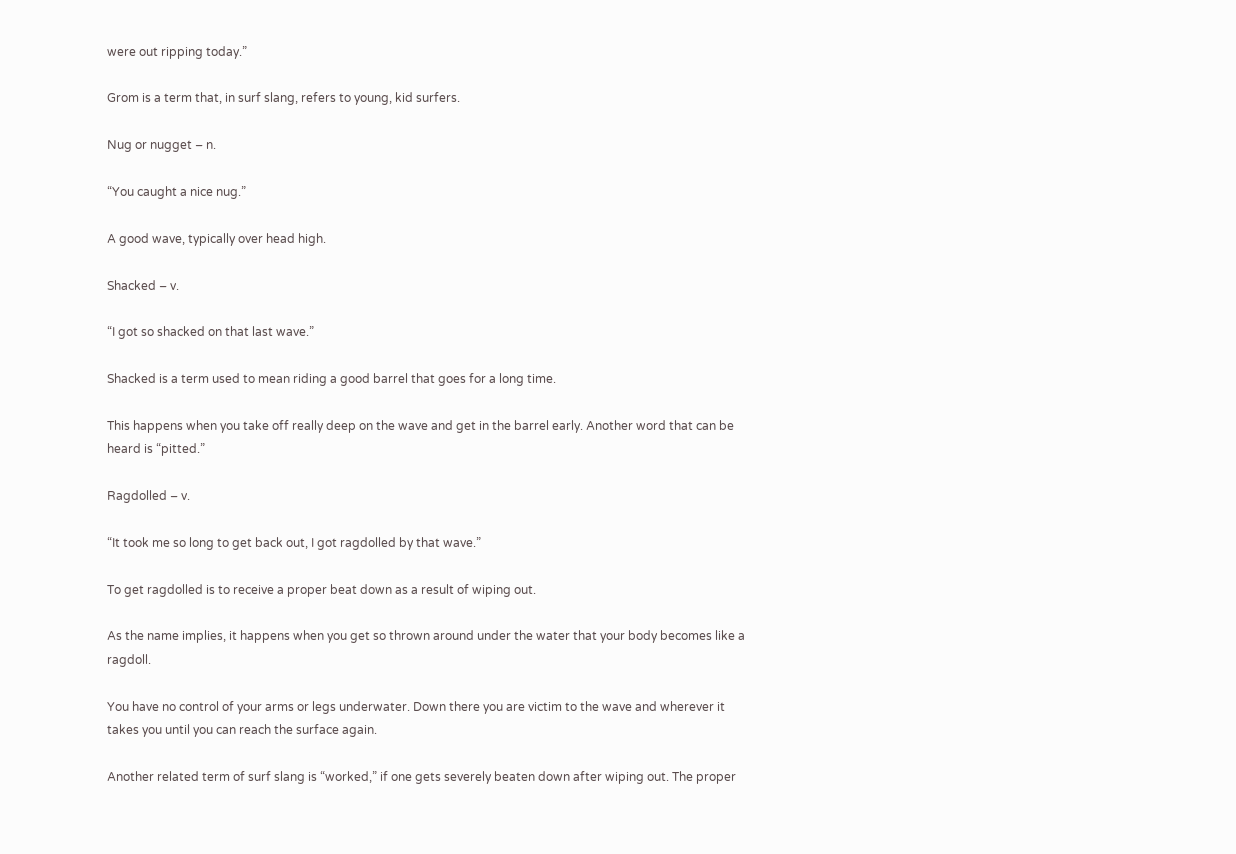were out ripping today.”

Grom is a term that, in surf slang, refers to young, kid surfers.

Nug or nugget – n.

“You caught a nice nug.”

A good wave, typically over head high.

Shacked – v.

“I got so shacked on that last wave.”

Shacked is a term used to mean riding a good barrel that goes for a long time.

This happens when you take off really deep on the wave and get in the barrel early. Another word that can be heard is “pitted.”

Ragdolled – v.

“It took me so long to get back out, I got ragdolled by that wave.”

To get ragdolled is to receive a proper beat down as a result of wiping out.

As the name implies, it happens when you get so thrown around under the water that your body becomes like a ragdoll.

You have no control of your arms or legs underwater. Down there you are victim to the wave and wherever it takes you until you can reach the surface again.

Another related term of surf slang is “worked,” if one gets severely beaten down after wiping out. The proper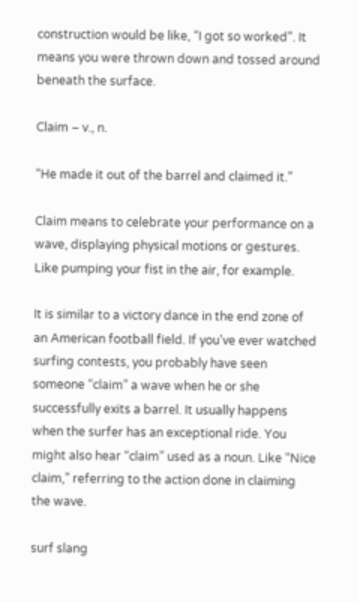construction would be like, “I got so worked”. It means you were thrown down and tossed around beneath the surface.

Claim – v., n.

“He made it out of the barrel and claimed it.”

Claim means to celebrate your performance on a wave, displaying physical motions or gestures. Like pumping your fist in the air, for example.

It is similar to a victory dance in the end zone of an American football field. If you’ve ever watched surfing contests, you probably have seen someone “claim” a wave when he or she successfully exits a barrel. It usually happens when the surfer has an exceptional ride. You might also hear “claim” used as a noun. Like “Nice claim,” referring to the action done in claiming the wave.

surf slang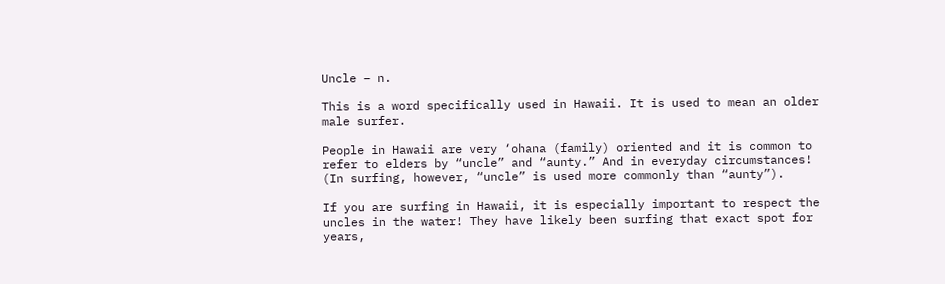Uncle – n.

This is a word specifically used in Hawaii. It is used to mean an older male surfer.

People in Hawaii are very ‘ohana (family) oriented and it is common to refer to elders by “uncle” and “aunty.” And in everyday circumstances! (In surfing, however, “uncle” is used more commonly than “aunty”).

If you are surfing in Hawaii, it is especially important to respect the uncles in the water! They have likely been surfing that exact spot for years,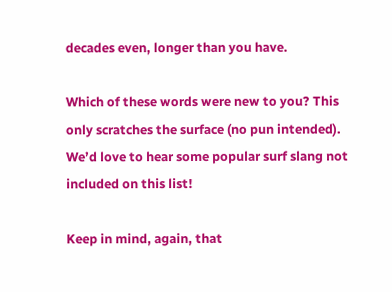decades even, longer than you have.

Which of these words were new to you? This only scratches the surface (no pun intended). We’d love to hear some popular surf slang not included on this list!

Keep in mind, again, that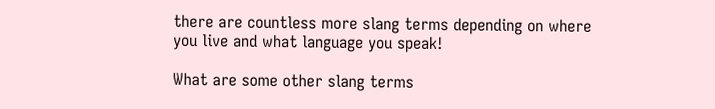there are countless more slang terms depending on where you live and what language you speak!

What are some other slang terms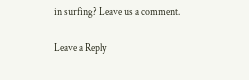in surfing? Leave us a comment.

Leave a Reply